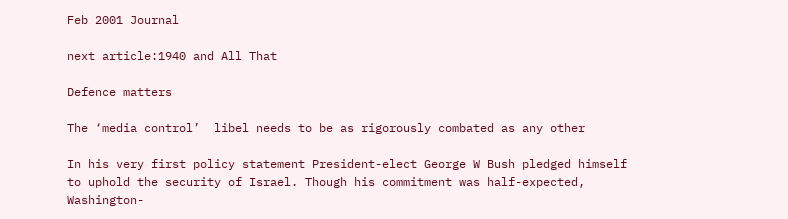Feb 2001 Journal

next article:1940 and All That

Defence matters

The ‘media control’  libel needs to be as rigorously combated as any other

In his very first policy statement President-elect George W Bush pledged himself to uphold the security of Israel. Though his commitment was half-expected, Washington-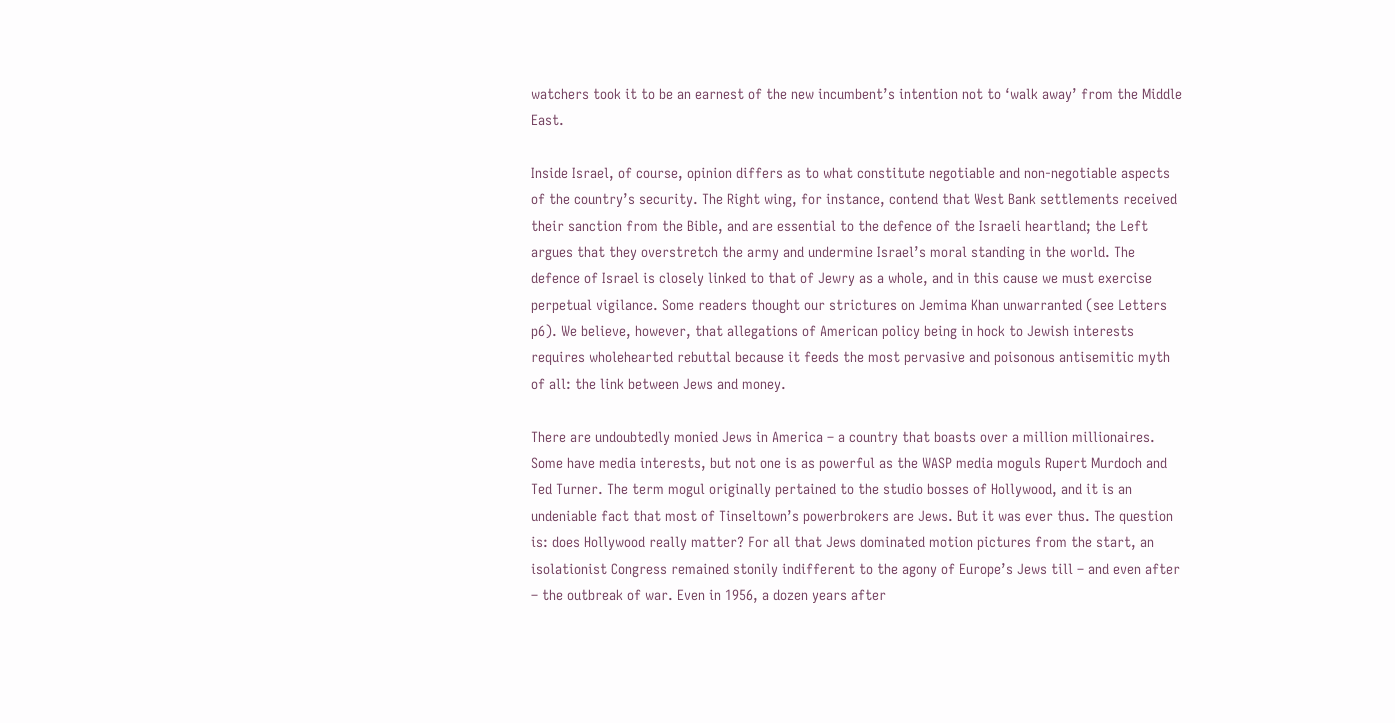watchers took it to be an earnest of the new incumbent’s intention not to ‘walk away’ from the Middle East.

Inside Israel, of course, opinion differs as to what constitute negotiable and non-negotiable aspects of the country’s security. The Right wing, for instance, contend that West Bank settlements received their sanction from the Bible, and are essential to the defence of the Israeli heartland; the Left argues that they overstretch the army and undermine Israel’s moral standing in the world. The defence of Israel is closely linked to that of Jewry as a whole, and in this cause we must exercise perpetual vigilance. Some readers thought our strictures on Jemima Khan unwarranted (see Letters p6). We believe, however, that allegations of American policy being in hock to Jewish interests requires wholehearted rebuttal because it feeds the most pervasive and poisonous antisemitic myth of all: the link between Jews and money.

There are undoubtedly monied Jews in America – a country that boasts over a million millionaires. Some have media interests, but not one is as powerful as the WASP media moguls Rupert Murdoch and Ted Turner. The term mogul originally pertained to the studio bosses of Hollywood, and it is an undeniable fact that most of Tinseltown’s powerbrokers are Jews. But it was ever thus. The question is: does Hollywood really matter? For all that Jews dominated motion pictures from the start, an isolationist Congress remained stonily indifferent to the agony of Europe’s Jews till – and even after – the outbreak of war. Even in 1956, a dozen years after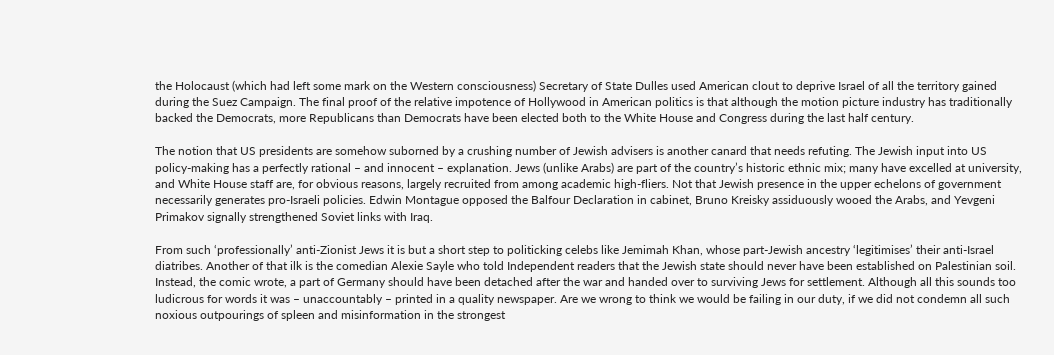the Holocaust (which had left some mark on the Western consciousness) Secretary of State Dulles used American clout to deprive Israel of all the territory gained during the Suez Campaign. The final proof of the relative impotence of Hollywood in American politics is that although the motion picture industry has traditionally backed the Democrats, more Republicans than Democrats have been elected both to the White House and Congress during the last half century.

The notion that US presidents are somehow suborned by a crushing number of Jewish advisers is another canard that needs refuting. The Jewish input into US policy-making has a perfectly rational – and innocent – explanation. Jews (unlike Arabs) are part of the country’s historic ethnic mix; many have excelled at university, and White House staff are, for obvious reasons, largely recruited from among academic high-fliers. Not that Jewish presence in the upper echelons of government necessarily generates pro-Israeli policies. Edwin Montague opposed the Balfour Declaration in cabinet, Bruno Kreisky assiduously wooed the Arabs, and Yevgeni Primakov signally strengthened Soviet links with Iraq.

From such ‘professionally’ anti-Zionist Jews it is but a short step to politicking celebs like Jemimah Khan, whose part-Jewish ancestry ‘legitimises’ their anti-Israel diatribes. Another of that ilk is the comedian Alexie Sayle who told Independent readers that the Jewish state should never have been established on Palestinian soil. Instead, the comic wrote, a part of Germany should have been detached after the war and handed over to surviving Jews for settlement. Although all this sounds too ludicrous for words it was – unaccountably – printed in a quality newspaper. Are we wrong to think we would be failing in our duty, if we did not condemn all such noxious outpourings of spleen and misinformation in the strongest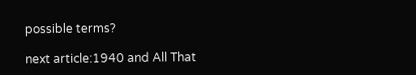possible terms?

next article:1940 and All That